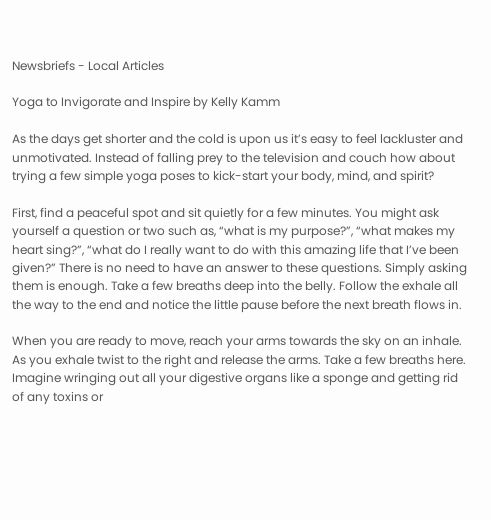Newsbriefs - Local Articles

Yoga to Invigorate and Inspire by Kelly Kamm

As the days get shorter and the cold is upon us it’s easy to feel lackluster and unmotivated. Instead of falling prey to the television and couch how about trying a few simple yoga poses to kick-start your body, mind, and spirit?

First, find a peaceful spot and sit quietly for a few minutes. You might ask yourself a question or two such as, “what is my purpose?”, “what makes my heart sing?”, “what do I really want to do with this amazing life that I’ve been given?” There is no need to have an answer to these questions. Simply asking them is enough. Take a few breaths deep into the belly. Follow the exhale all the way to the end and notice the little pause before the next breath flows in.

When you are ready to move, reach your arms towards the sky on an inhale. As you exhale twist to the right and release the arms. Take a few breaths here. Imagine wringing out all your digestive organs like a sponge and getting rid of any toxins or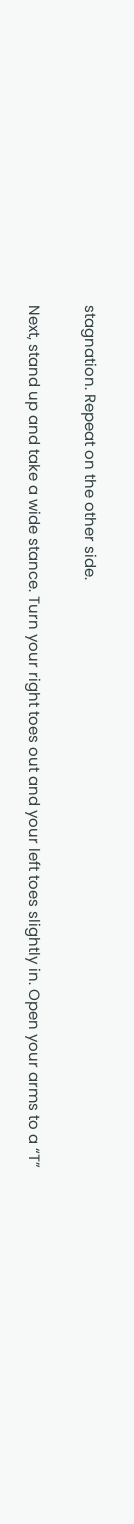stagnation. Repeat on the other side.

Next, stand up and take a wide stance. Turn your right toes out and your left toes slightly in. Open your arms to a “T”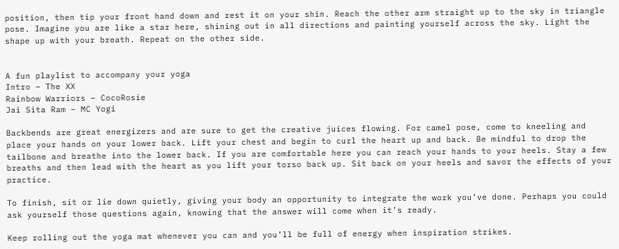position, then tip your front hand down and rest it on your shin. Reach the other arm straight up to the sky in triangle pose. Imagine you are like a star here, shining out in all directions and painting yourself across the sky. Light the shape up with your breath. Repeat on the other side.


A fun playlist to accompany your yoga
Intro – The XX
Rainbow Warriors – CocoRosie
Jai Sita Ram – MC Yogi

Backbends are great energizers and are sure to get the creative juices flowing. For camel pose, come to kneeling and place your hands on your lower back. Lift your chest and begin to curl the heart up and back. Be mindful to drop the tailbone and breathe into the lower back. If you are comfortable here you can reach your hands to your heels. Stay a few breaths and then lead with the heart as you lift your torso back up. Sit back on your heels and savor the effects of your practice.

To finish, sit or lie down quietly, giving your body an opportunity to integrate the work you’ve done. Perhaps you could ask yourself those questions again, knowing that the answer will come when it’s ready.

Keep rolling out the yoga mat whenever you can and you’ll be full of energy when inspiration strikes.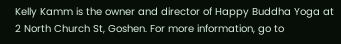Kelly Kamm is the owner and director of Happy Buddha Yoga at 2 North Church St, Goshen. For more information, go to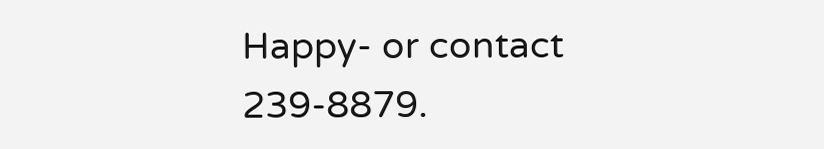Happy- or contact 239-8879.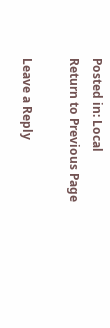Posted in: Local
Return to Previous Page

Leave a Reply